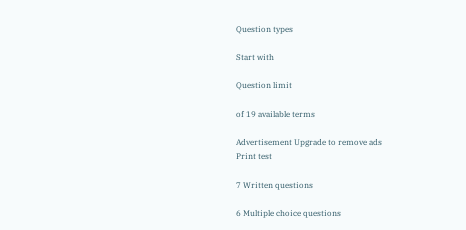Question types

Start with

Question limit

of 19 available terms

Advertisement Upgrade to remove ads
Print test

7 Written questions

6 Multiple choice questions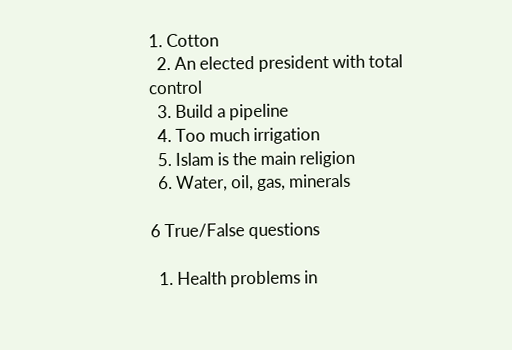1. Cotton
  2. An elected president with total control
  3. Build a pipeline
  4. Too much irrigation
  5. Islam is the main religion
  6. Water, oil, gas, minerals

6 True/False questions

  1. Health problems in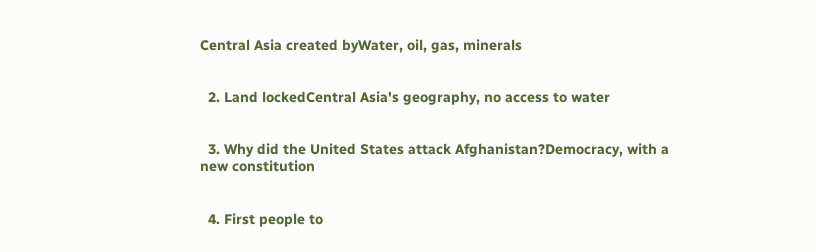Central Asia created byWater, oil, gas, minerals


  2. Land lockedCentral Asia's geography, no access to water


  3. Why did the United States attack Afghanistan?Democracy, with a new constitution


  4. First people to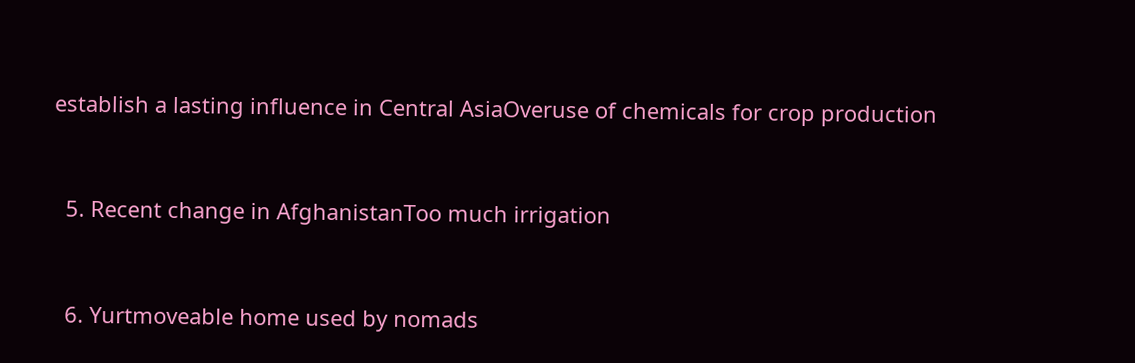establish a lasting influence in Central AsiaOveruse of chemicals for crop production


  5. Recent change in AfghanistanToo much irrigation


  6. Yurtmoveable home used by nomads